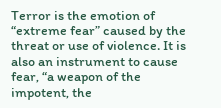Terror is the emotion of “extreme fear” caused by the threat or use of violence. It is also an instrument to cause fear, “a weapon of the impotent, the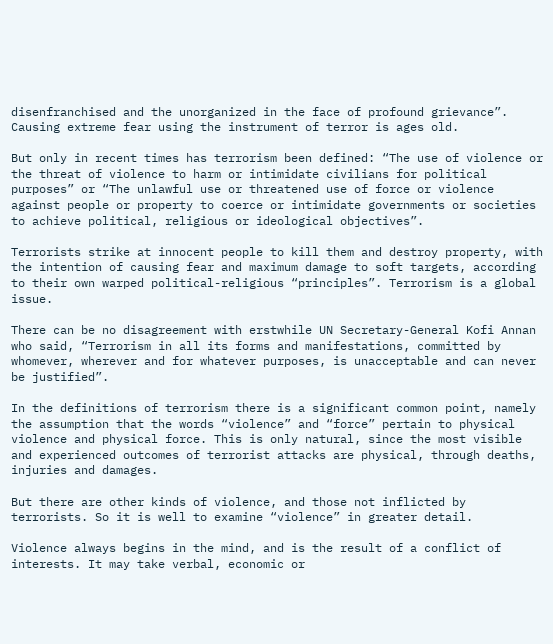disenfranchised and the unorganized in the face of profound grievance”. Causing extreme fear using the instrument of terror is ages old.

But only in recent times has terrorism been defined: “The use of violence or the threat of violence to harm or intimidate civilians for political purposes” or “The unlawful use or threatened use of force or violence against people or property to coerce or intimidate governments or societies to achieve political, religious or ideological objectives”.

Terrorists strike at innocent people to kill them and destroy property, with the intention of causing fear and maximum damage to soft targets, according to their own warped political-religious “principles”. Terrorism is a global issue.

There can be no disagreement with erstwhile UN Secretary-General Kofi Annan who said, “Terrorism in all its forms and manifestations, committed by whomever, wherever and for whatever purposes, is unacceptable and can never be justified”.

In the definitions of terrorism there is a significant common point, namely the assumption that the words “violence” and “force” pertain to physical violence and physical force. This is only natural, since the most visible and experienced outcomes of terrorist attacks are physical, through deaths, injuries and damages.

But there are other kinds of violence, and those not inflicted by terrorists. So it is well to examine “violence” in greater detail.

Violence always begins in the mind, and is the result of a conflict of interests. It may take verbal, economic or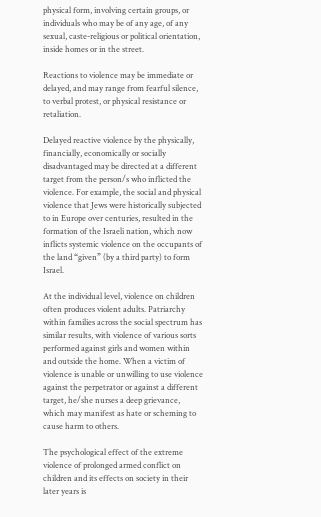physical form, involving certain groups, or individuals who may be of any age, of any sexual, caste-religious or political orientation, inside homes or in the street.

Reactions to violence may be immediate or delayed, and may range from fearful silence, to verbal protest, or physical resistance or retaliation.

Delayed reactive violence by the physically, financially, economically or socially disadvantaged may be directed at a different target from the person/s who inflicted the violence. For example, the social and physical violence that Jews were historically subjected to in Europe over centuries, resulted in the formation of the Israeli nation, which now inflicts systemic violence on the occupants of the land “given” (by a third party) to form Israel.

At the individual level, violence on children often produces violent adults. Patriarchy within families across the social spectrum has similar results, with violence of various sorts performed against girls and women within and outside the home. When a victim of violence is unable or unwilling to use violence against the perpetrator or against a different target, he/she nurses a deep grievance, which may manifest as hate or scheming to cause harm to others.

The psychological effect of the extreme violence of prolonged armed conflict on children and its effects on society in their later years is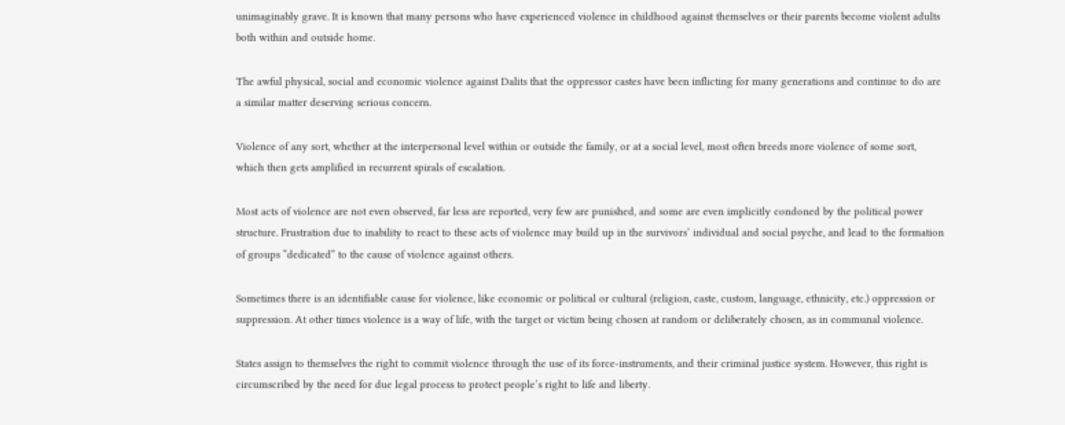unimaginably grave. It is known that many persons who have experienced violence in childhood against themselves or their parents become violent adults both within and outside home.

The awful physical, social and economic violence against Dalits that the oppressor castes have been inflicting for many generations and continue to do are a similar matter deserving serious concern.

Violence of any sort, whether at the interpersonal level within or outside the family, or at a social level, most often breeds more violence of some sort, which then gets amplified in recurrent spirals of escalation.

Most acts of violence are not even observed, far less are reported, very few are punished, and some are even implicitly condoned by the political power structure. Frustration due to inability to react to these acts of violence may build up in the survivors’ individual and social psyche, and lead to the formation of groups “dedicated” to the cause of violence against others.

Sometimes there is an identifiable cause for violence, like economic or political or cultural (religion, caste, custom, language, ethnicity, etc.) oppression or suppression. At other times violence is a way of life, with the target or victim being chosen at random or deliberately chosen, as in communal violence.

States assign to themselves the right to commit violence through the use of its force-instruments, and their criminal justice system. However, this right is circumscribed by the need for due legal process to protect people’s right to life and liberty.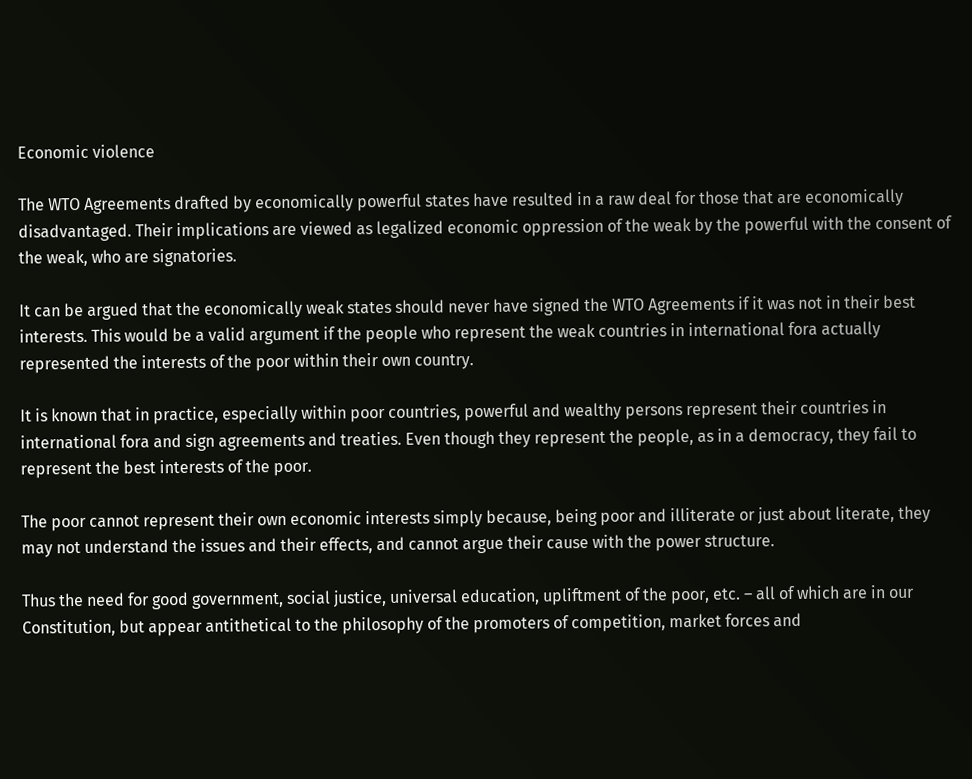Economic violence

The WTO Agreements drafted by economically powerful states have resulted in a raw deal for those that are economically disadvantaged. Their implications are viewed as legalized economic oppression of the weak by the powerful with the consent of the weak, who are signatories.

It can be argued that the economically weak states should never have signed the WTO Agreements if it was not in their best interests. This would be a valid argument if the people who represent the weak countries in international fora actually represented the interests of the poor within their own country.

It is known that in practice, especially within poor countries, powerful and wealthy persons represent their countries in international fora and sign agreements and treaties. Even though they represent the people, as in a democracy, they fail to represent the best interests of the poor.

The poor cannot represent their own economic interests simply because, being poor and illiterate or just about literate, they may not understand the issues and their effects, and cannot argue their cause with the power structure.

Thus the need for good government, social justice, universal education, upliftment of the poor, etc. – all of which are in our Constitution, but appear antithetical to the philosophy of the promoters of competition, market forces and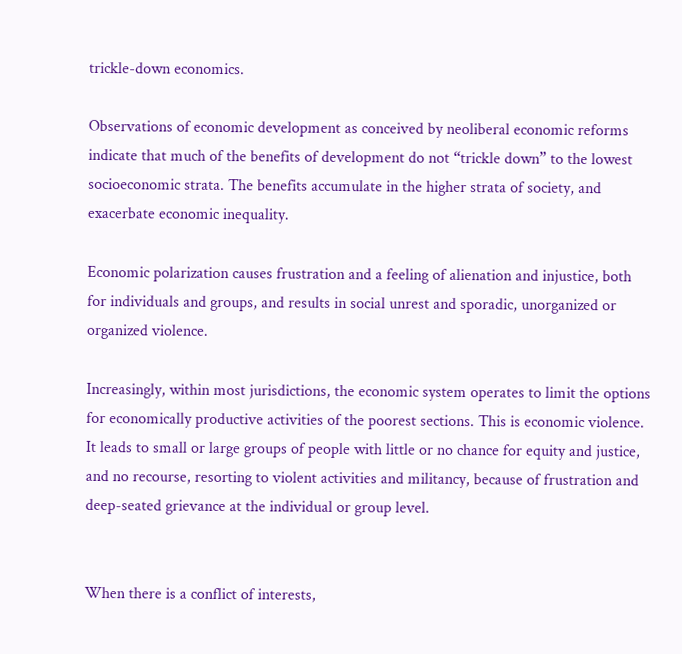trickle-down economics.

Observations of economic development as conceived by neoliberal economic reforms indicate that much of the benefits of development do not “trickle down” to the lowest socioeconomic strata. The benefits accumulate in the higher strata of society, and exacerbate economic inequality.

Economic polarization causes frustration and a feeling of alienation and injustice, both for individuals and groups, and results in social unrest and sporadic, unorganized or organized violence.

Increasingly, within most jurisdictions, the economic system operates to limit the options for economically productive activities of the poorest sections. This is economic violence. It leads to small or large groups of people with little or no chance for equity and justice, and no recourse, resorting to violent activities and militancy, because of frustration and deep-seated grievance at the individual or group level.


When there is a conflict of interests,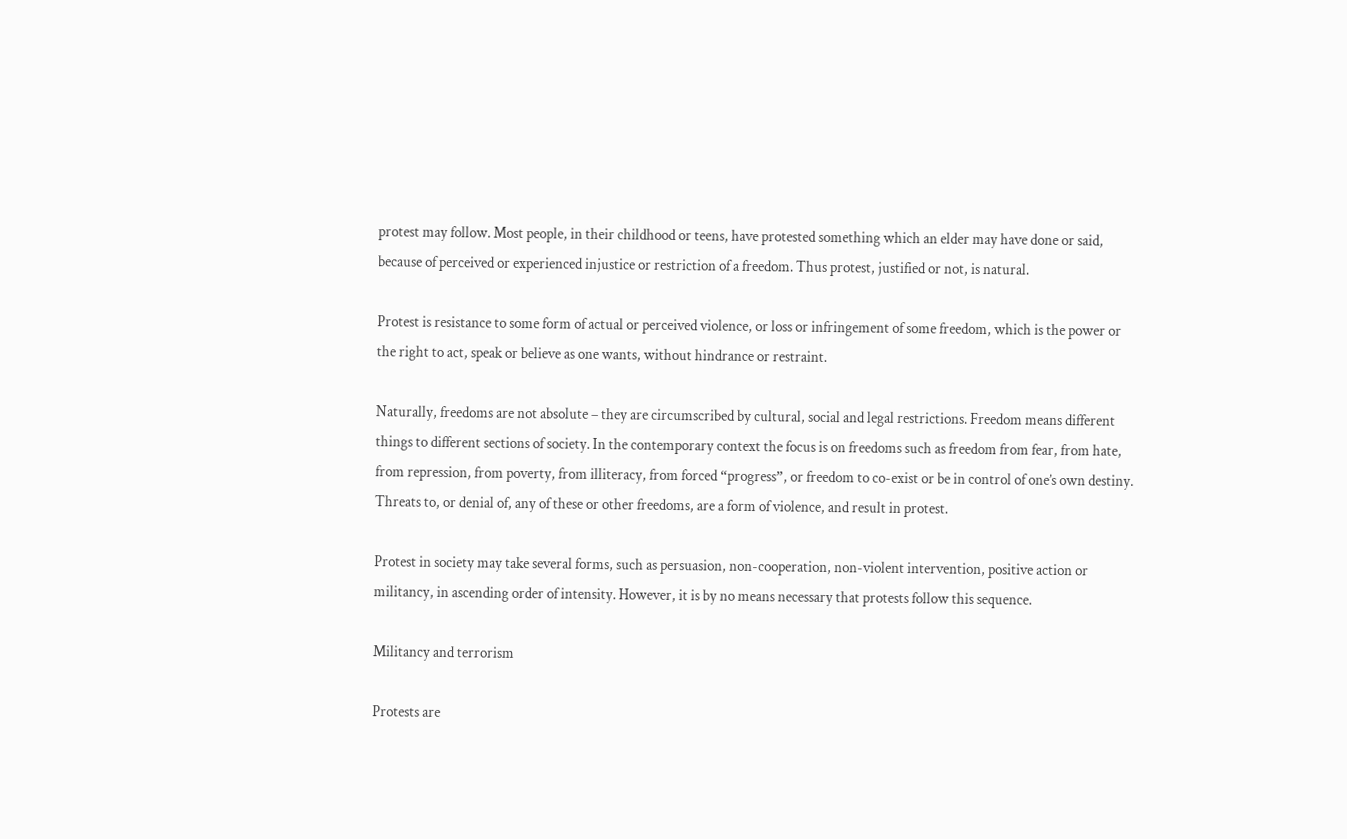protest may follow. Most people, in their childhood or teens, have protested something which an elder may have done or said, because of perceived or experienced injustice or restriction of a freedom. Thus protest, justified or not, is natural.

Protest is resistance to some form of actual or perceived violence, or loss or infringement of some freedom, which is the power or the right to act, speak or believe as one wants, without hindrance or restraint.

Naturally, freedoms are not absolute – they are circumscribed by cultural, social and legal restrictions. Freedom means different things to different sections of society. In the contemporary context the focus is on freedoms such as freedom from fear, from hate, from repression, from poverty, from illiteracy, from forced “progress”, or freedom to co-exist or be in control of one’s own destiny. Threats to, or denial of, any of these or other freedoms, are a form of violence, and result in protest.

Protest in society may take several forms, such as persuasion, non-cooperation, non-violent intervention, positive action or militancy, in ascending order of intensity. However, it is by no means necessary that protests follow this sequence.

Militancy and terrorism

Protests are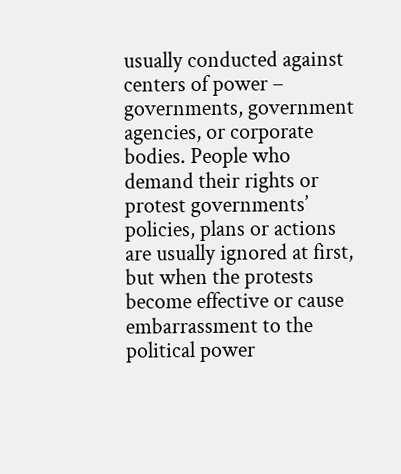usually conducted against centers of power – governments, government agencies, or corporate bodies. People who demand their rights or protest governments’ policies, plans or actions are usually ignored at first, but when the protests become effective or cause embarrassment to the political power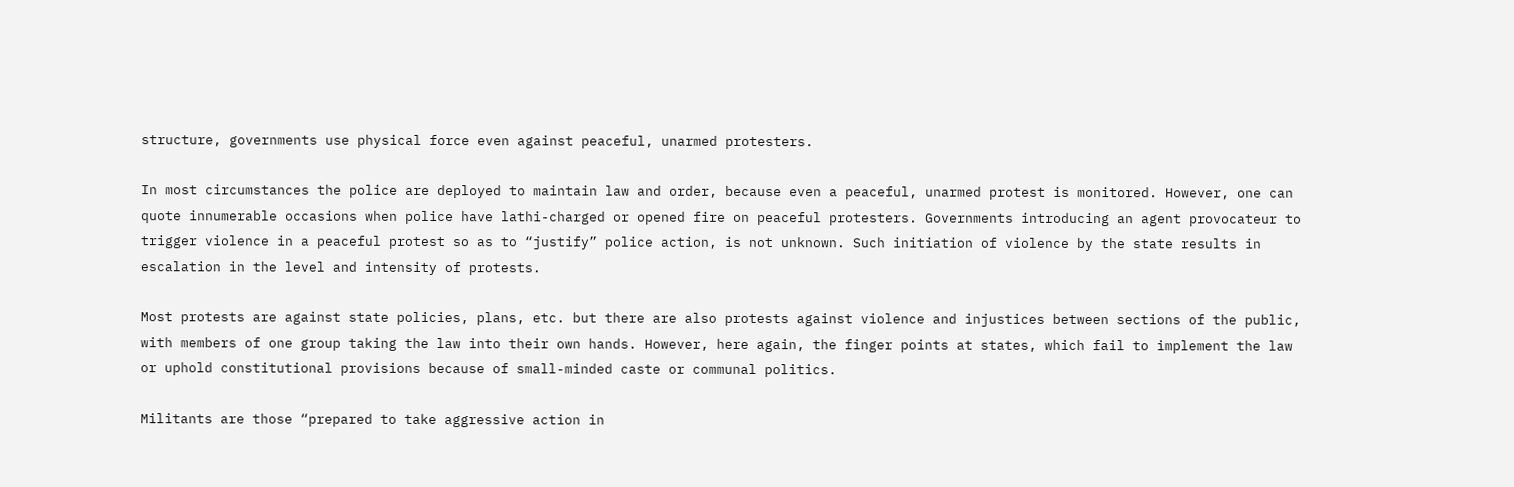structure, governments use physical force even against peaceful, unarmed protesters.

In most circumstances the police are deployed to maintain law and order, because even a peaceful, unarmed protest is monitored. However, one can quote innumerable occasions when police have lathi-charged or opened fire on peaceful protesters. Governments introducing an agent provocateur to trigger violence in a peaceful protest so as to “justify” police action, is not unknown. Such initiation of violence by the state results in escalation in the level and intensity of protests.

Most protests are against state policies, plans, etc. but there are also protests against violence and injustices between sections of the public, with members of one group taking the law into their own hands. However, here again, the finger points at states, which fail to implement the law or uphold constitutional provisions because of small-minded caste or communal politics.

Militants are those “prepared to take aggressive action in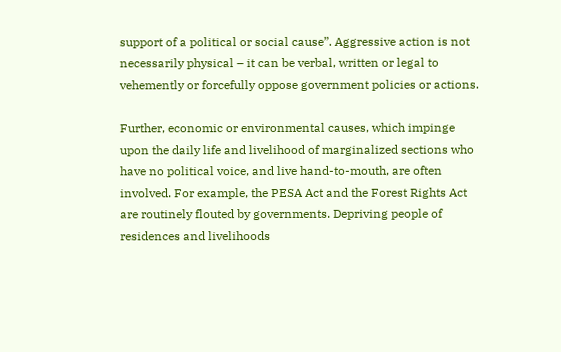support of a political or social cause”. Aggressive action is not necessarily physical – it can be verbal, written or legal to vehemently or forcefully oppose government policies or actions.

Further, economic or environmental causes, which impinge upon the daily life and livelihood of marginalized sections who have no political voice, and live hand-to-mouth, are often involved. For example, the PESA Act and the Forest Rights Act are routinely flouted by governments. Depriving people of residences and livelihoods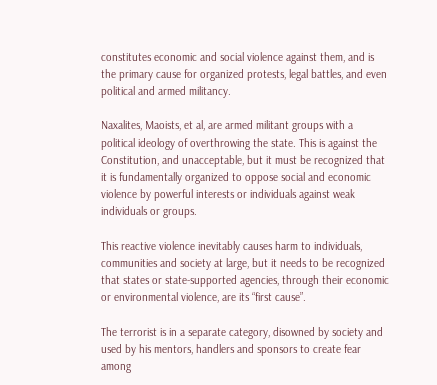constitutes economic and social violence against them, and is the primary cause for organized protests, legal battles, and even political and armed militancy.

Naxalites, Maoists, et al, are armed militant groups with a political ideology of overthrowing the state. This is against the Constitution, and unacceptable, but it must be recognized that it is fundamentally organized to oppose social and economic violence by powerful interests or individuals against weak individuals or groups.

This reactive violence inevitably causes harm to individuals, communities and society at large, but it needs to be recognized that states or state-supported agencies, through their economic or environmental violence, are its “first cause”.

The terrorist is in a separate category, disowned by society and used by his mentors, handlers and sponsors to create fear among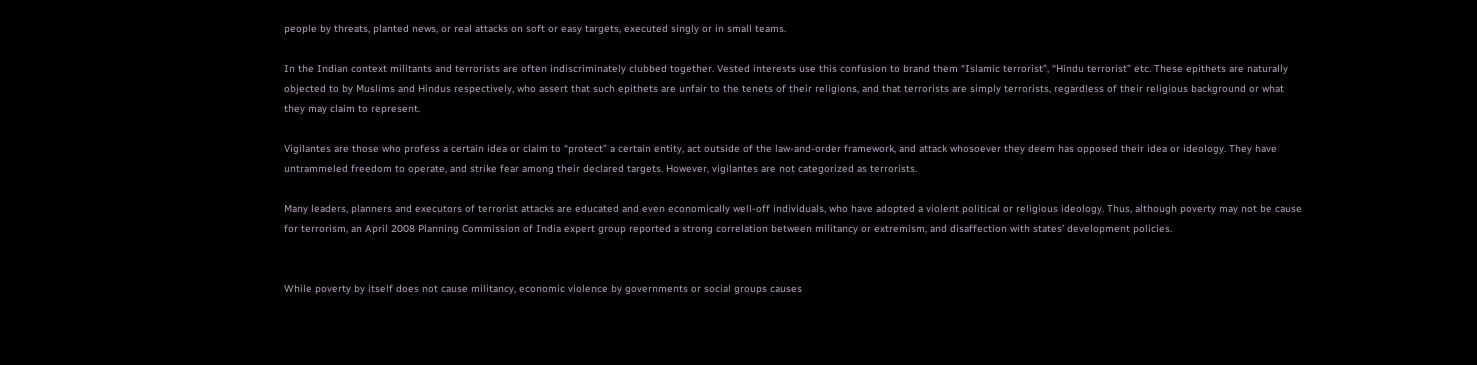people by threats, planted news, or real attacks on soft or easy targets, executed singly or in small teams.

In the Indian context militants and terrorists are often indiscriminately clubbed together. Vested interests use this confusion to brand them “Islamic terrorist”, “Hindu terrorist” etc. These epithets are naturally objected to by Muslims and Hindus respectively, who assert that such epithets are unfair to the tenets of their religions, and that terrorists are simply terrorists, regardless of their religious background or what they may claim to represent.

Vigilantes are those who profess a certain idea or claim to “protect” a certain entity, act outside of the law-and-order framework, and attack whosoever they deem has opposed their idea or ideology. They have untrammeled freedom to operate, and strike fear among their declared targets. However, vigilantes are not categorized as terrorists.

Many leaders, planners and executors of terrorist attacks are educated and even economically well-off individuals, who have adopted a violent political or religious ideology. Thus, although poverty may not be cause for terrorism, an April 2008 Planning Commission of India expert group reported a strong correlation between militancy or extremism, and disaffection with states’ development policies.


While poverty by itself does not cause militancy, economic violence by governments or social groups causes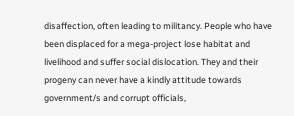disaffection, often leading to militancy. People who have been displaced for a mega-project lose habitat and livelihood and suffer social dislocation. They and their progeny can never have a kindly attitude towards government/s and corrupt officials,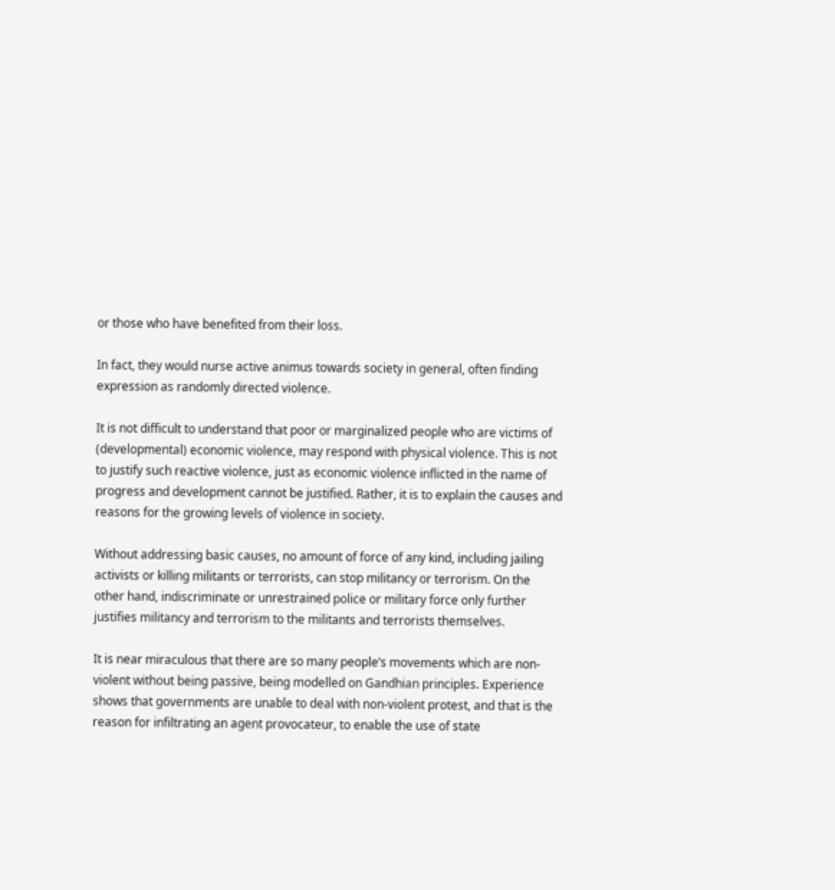or those who have benefited from their loss.

In fact, they would nurse active animus towards society in general, often finding expression as randomly directed violence.

It is not difficult to understand that poor or marginalized people who are victims of (developmental) economic violence, may respond with physical violence. This is not to justify such reactive violence, just as economic violence inflicted in the name of progress and development cannot be justified. Rather, it is to explain the causes and reasons for the growing levels of violence in society.

Without addressing basic causes, no amount of force of any kind, including jailing activists or killing militants or terrorists, can stop militancy or terrorism. On the other hand, indiscriminate or unrestrained police or military force only further justifies militancy and terrorism to the militants and terrorists themselves.

It is near miraculous that there are so many people’s movements which are non-violent without being passive, being modelled on Gandhian principles. Experience shows that governments are unable to deal with non-violent protest, and that is the reason for infiltrating an agent provocateur, to enable the use of state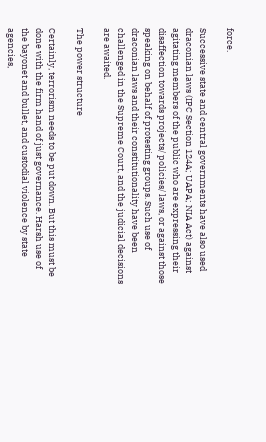force.

Successive state and central governments have also used draconian laws (IPC Section 124A; UAPA; NIA Act) against agitating members of the public who are expressing their disaffection towards projects/ policies/ laws, or against those speaking on behalf of protesting groups. Such use of draconian laws and their constitutionality have been challenged in the Supreme Court, and the judicial decisions are awaited.

The power structure

Certainly, terrorism needs to be put down. But this must be done with the firm hand of just governance. Harsh use of the bayonet and bullet, and custodial violence by state agencies,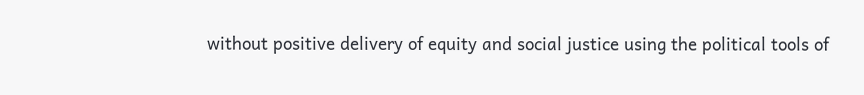without positive delivery of equity and social justice using the political tools of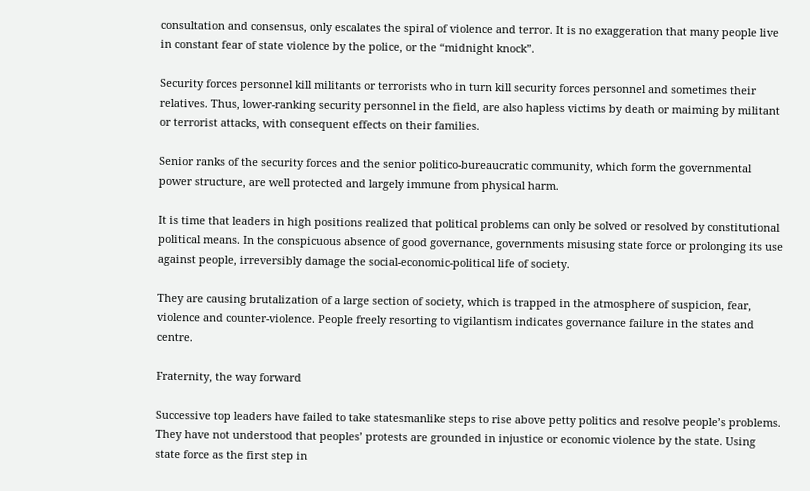consultation and consensus, only escalates the spiral of violence and terror. It is no exaggeration that many people live in constant fear of state violence by the police, or the “midnight knock”.

Security forces personnel kill militants or terrorists who in turn kill security forces personnel and sometimes their relatives. Thus, lower-ranking security personnel in the field, are also hapless victims by death or maiming by militant or terrorist attacks, with consequent effects on their families.

Senior ranks of the security forces and the senior politico-bureaucratic community, which form the governmental power structure, are well protected and largely immune from physical harm.

It is time that leaders in high positions realized that political problems can only be solved or resolved by constitutional political means. In the conspicuous absence of good governance, governments misusing state force or prolonging its use against people, irreversibly damage the social-economic-political life of society.

They are causing brutalization of a large section of society, which is trapped in the atmosphere of suspicion, fear, violence and counter-violence. People freely resorting to vigilantism indicates governance failure in the states and centre.

Fraternity, the way forward

Successive top leaders have failed to take statesmanlike steps to rise above petty politics and resolve people’s problems. They have not understood that peoples’ protests are grounded in injustice or economic violence by the state. Using state force as the first step in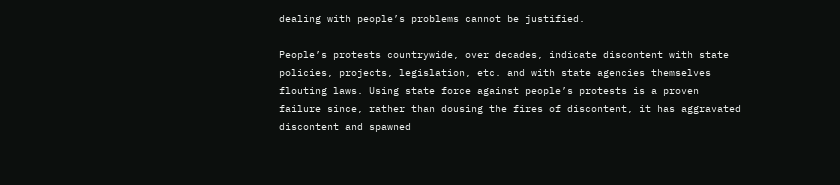dealing with people’s problems cannot be justified.

People’s protests countrywide, over decades, indicate discontent with state policies, projects, legislation, etc. and with state agencies themselves flouting laws. Using state force against people’s protests is a proven failure since, rather than dousing the fires of discontent, it has aggravated discontent and spawned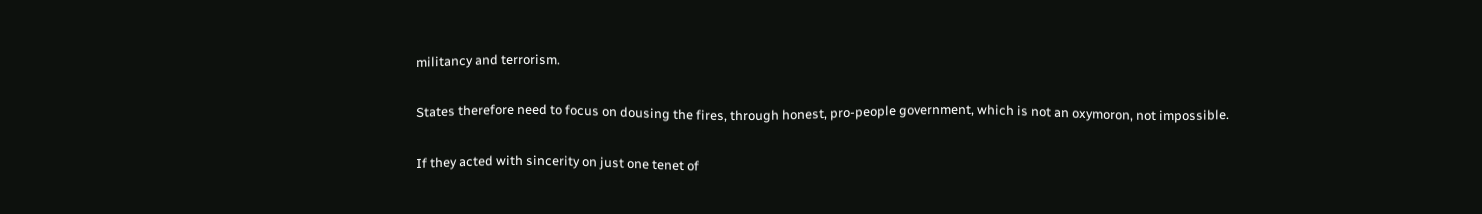militancy and terrorism.

States therefore need to focus on dousing the fires, through honest, pro-people government, which is not an oxymoron, not impossible.

If they acted with sincerity on just one tenet of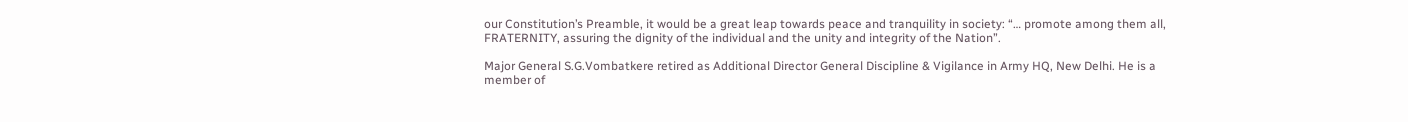our Constitution’s Preamble, it would be a great leap towards peace and tranquility in society: “… promote among them all, FRATERNITY, assuring the dignity of the individual and the unity and integrity of the Nation”.

Major General S.G.Vombatkere retired as Additional Director General Discipline & Vigilance in Army HQ, New Delhi. He is a member of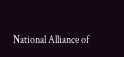National Alliance of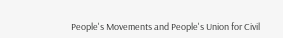People's Movements and People's Union for Civil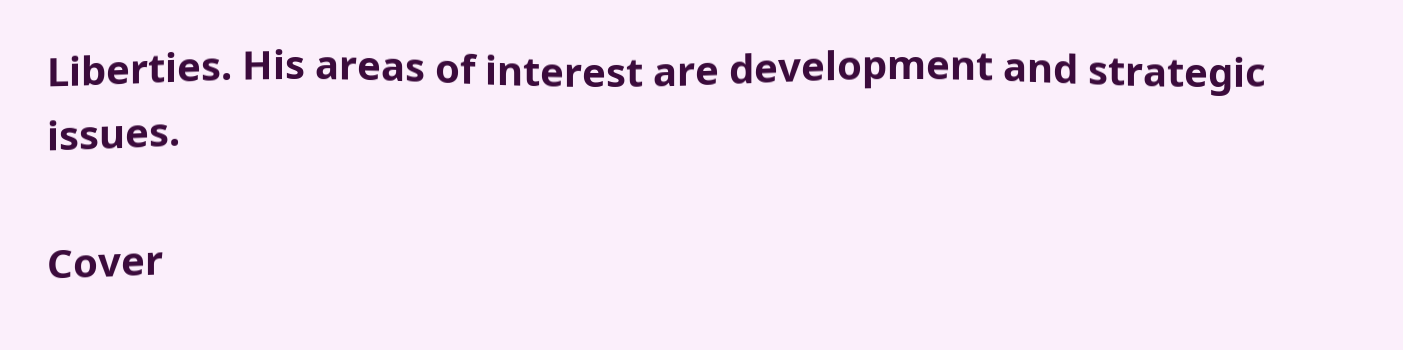Liberties. His areas of interest are development and strategic issues.

Cover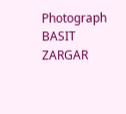Photograph BASIT ZARGAR